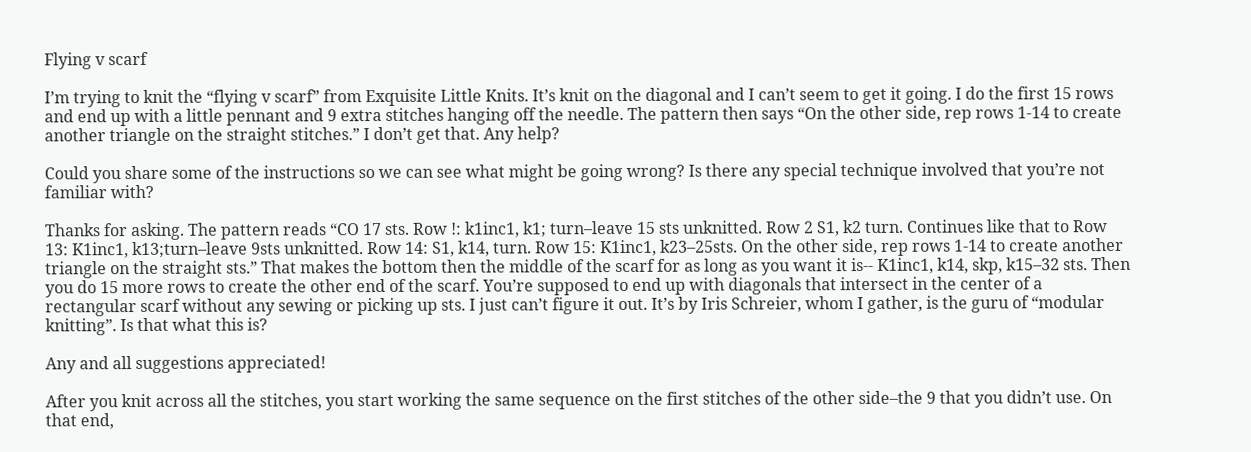Flying v scarf

I’m trying to knit the “flying v scarf” from Exquisite Little Knits. It’s knit on the diagonal and I can’t seem to get it going. I do the first 15 rows and end up with a little pennant and 9 extra stitches hanging off the needle. The pattern then says “On the other side, rep rows 1-14 to create another triangle on the straight stitches.” I don’t get that. Any help?

Could you share some of the instructions so we can see what might be going wrong? Is there any special technique involved that you’re not familiar with?

Thanks for asking. The pattern reads “CO 17 sts. Row !: k1inc1, k1; turn–leave 15 sts unknitted. Row 2 S1, k2 turn. Continues like that to Row 13: K1inc1, k13;turn–leave 9sts unknitted. Row 14: S1, k14, turn. Row 15: K1inc1, k23–25sts. On the other side, rep rows 1-14 to create another triangle on the straight sts.” That makes the bottom then the middle of the scarf for as long as you want it is-- K1inc1, k14, skp, k15–32 sts. Then you do 15 more rows to create the other end of the scarf. You’re supposed to end up with diagonals that intersect in the center of a rectangular scarf without any sewing or picking up sts. I just can’t figure it out. It’s by Iris Schreier, whom I gather, is the guru of “modular knitting”. Is that what this is?

Any and all suggestions appreciated!

After you knit across all the stitches, you start working the same sequence on the first stitches of the other side–the 9 that you didn’t use. On that end,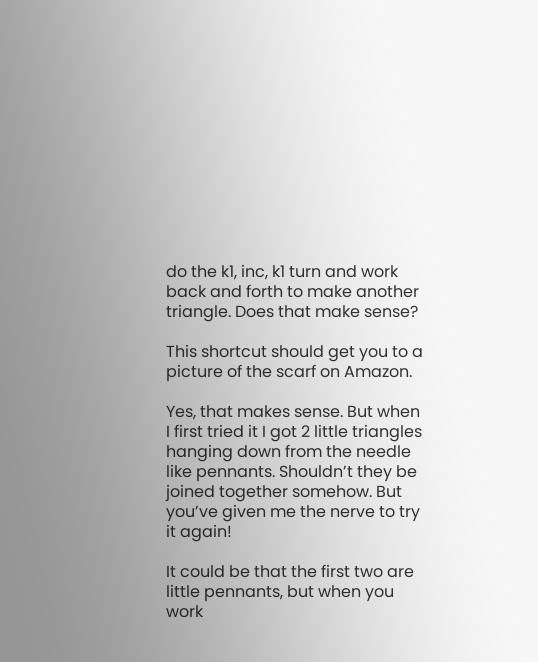do the k1, inc, k1 turn and work back and forth to make another triangle. Does that make sense?

This shortcut should get you to a picture of the scarf on Amazon.

Yes, that makes sense. But when I first tried it I got 2 little triangles hanging down from the needle like pennants. Shouldn’t they be joined together somehow. But you’ve given me the nerve to try it again!

It could be that the first two are little pennants, but when you work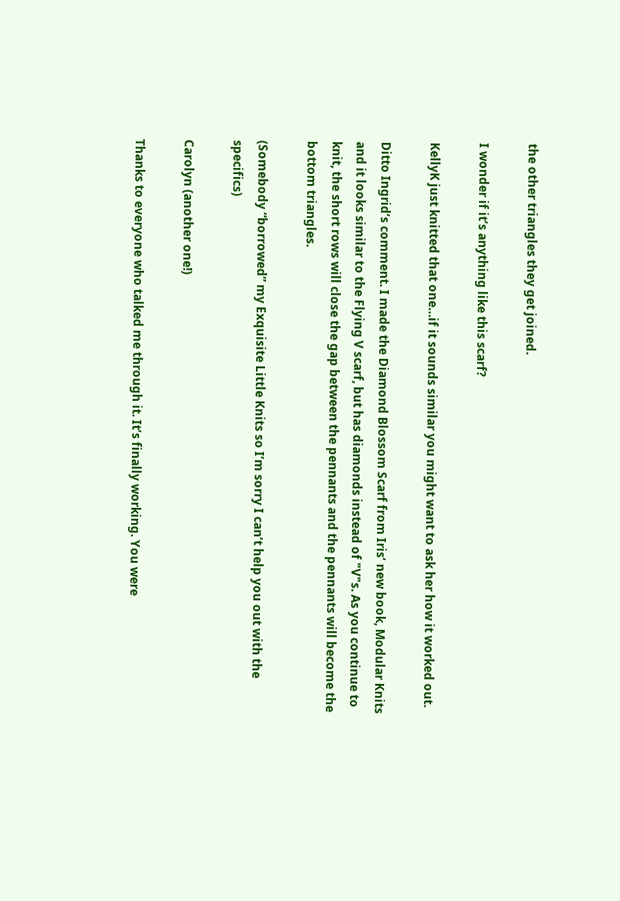the other triangles they get joined.

I wonder if it’s anything like this scarf?

KellyK just knitted that one…if it sounds similar you might want to ask her how it worked out.

Ditto Ingrid’s comment. I made the Diamond Blossom Scarf from Iris’ new book, Modular Knits and it looks similar to the Flying V scarf, but has diamonds instead of "V"s. As you continue to knit, the short rows will close the gap between the pennants and the pennants will become the bottom triangles.

(Somebody “borrowed” my Exquisite Little Knits so I’m sorry I can’t help you out with the specifics)

Carolyn (another one!)

Thanks to everyone who talked me through it. It’s finally working. You were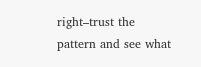right–trust the pattern and see what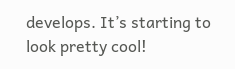develops. It’s starting to look pretty cool!